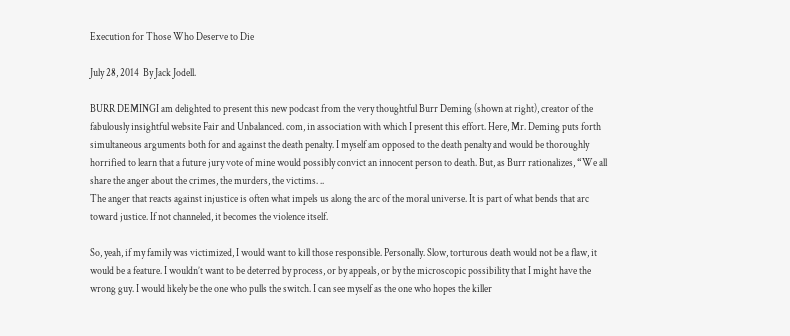Execution for Those Who Deserve to Die

July 28, 2014  By Jack Jodell.

BURR DEMINGI am delighted to present this new podcast from the very thoughtful Burr Deming (shown at right), creator of the fabulously insightful website Fair and Unbalanced. com, in association with which I present this effort. Here, Mr. Deming puts forth simultaneous arguments both for and against the death penalty. I myself am opposed to the death penalty and would be thoroughly horrified to learn that a future jury vote of mine would possibly convict an innocent person to death. But, as Burr rationalizes, “We all share the anger about the crimes, the murders, the victims. ..
The anger that reacts against injustice is often what impels us along the arc of the moral universe. It is part of what bends that arc toward justice. If not channeled, it becomes the violence itself.

So, yeah, if my family was victimized, I would want to kill those responsible. Personally. Slow, torturous death would not be a flaw, it would be a feature. I wouldn’t want to be deterred by process, or by appeals, or by the microscopic possibility that I might have the wrong guy. I would likely be the one who pulls the switch. I can see myself as the one who hopes the killer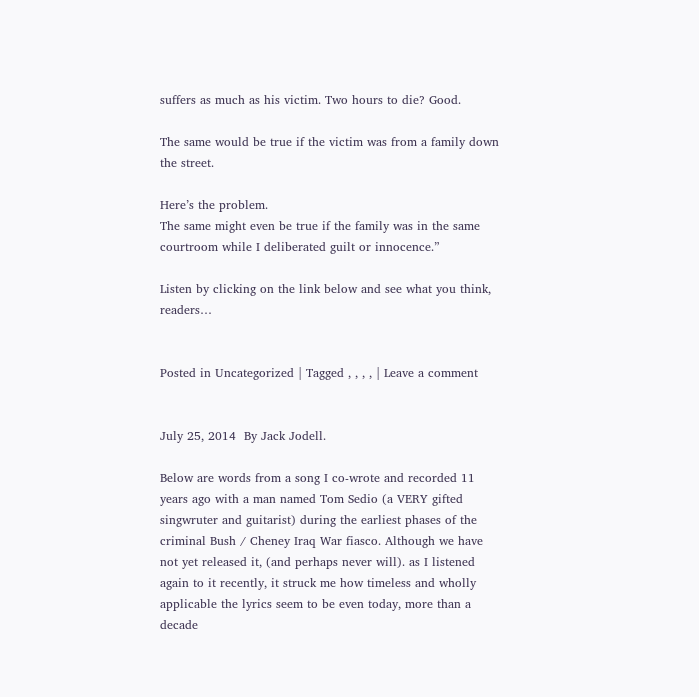suffers as much as his victim. Two hours to die? Good.

The same would be true if the victim was from a family down the street.

Here’s the problem.
The same might even be true if the family was in the same courtroom while I deliberated guilt or innocence.”

Listen by clicking on the link below and see what you think, readers…


Posted in Uncategorized | Tagged , , , , | Leave a comment


July 25, 2014  By Jack Jodell.

Below are words from a song I co-wrote and recorded 11 years ago with a man named Tom Sedio (a VERY gifted singwruter and guitarist) during the earliest phases of the criminal Bush / Cheney Iraq War fiasco. Although we have not yet released it, (and perhaps never will). as I listened again to it recently, it struck me how timeless and wholly applicable the lyrics seem to be even today, more than a decade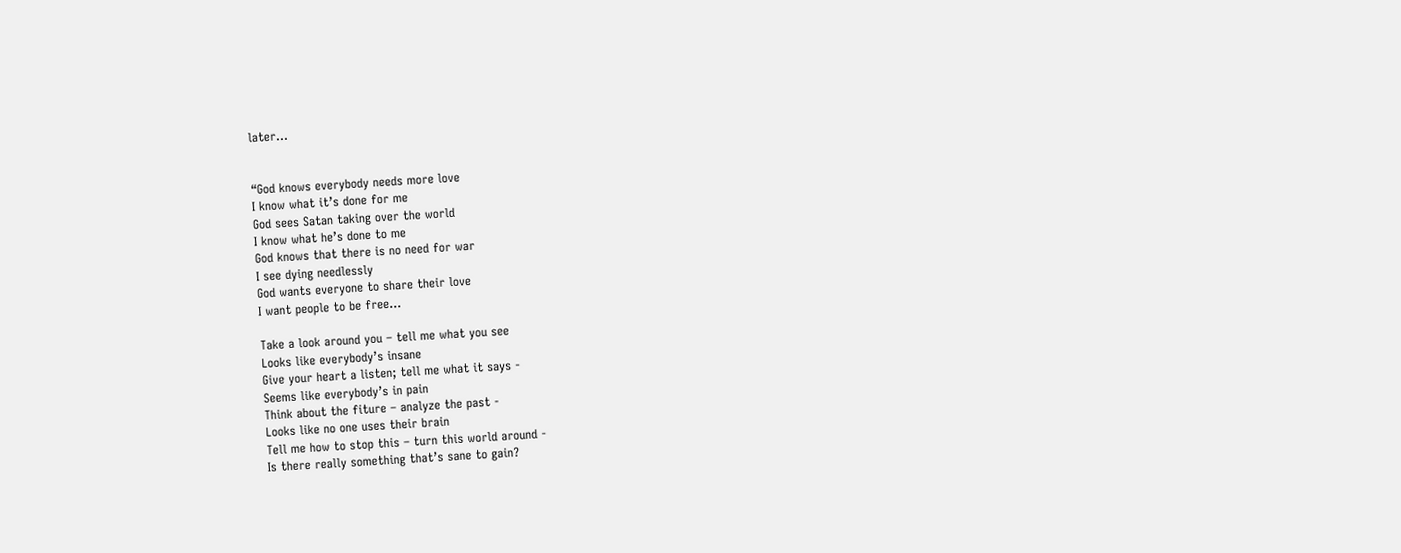later…


“God knows everybody needs more love
I know what it’s done for me
God sees Satan taking over the world
I know what he’s done to me
God knows that there is no need for war
I see dying needlessly
God wants everyone to share their love
I want people to be free…

Take a look around you – tell me what you see
Looks like everybody’s insane
Give your heart a listen; tell me what it says -
Seems like everybody’s in pain
Think about the fiture – analyze the past -
Looks like no one uses their brain
Tell me how to stop this – turn this world around -
Is there really something that’s sane to gain?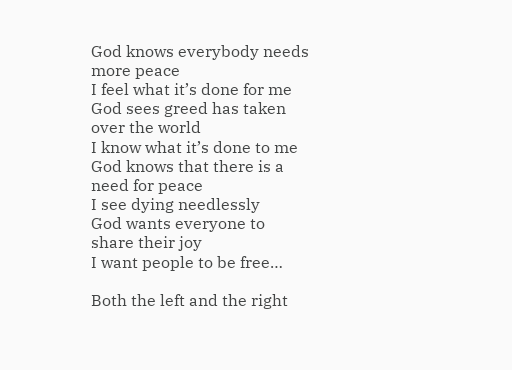God knows everybody needs more peace
I feel what it’s done for me
God sees greed has taken over the world
I know what it’s done to me
God knows that there is a need for peace
I see dying needlessly
God wants everyone to share their joy
I want people to be free…

Both the left and the right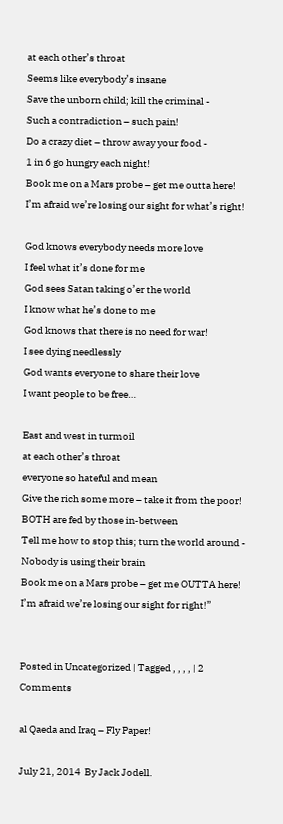at each other’s throat
Seems like everybody’s insane
Save the unborn child; kill the criminal -
Such a contradiction – such pain!
Do a crazy diet – throw away your food -
1 in 6 go hungry each night!
Book me on a Mars probe – get me outta here!
I’m afraid we’re losing our sight for what’s right!

God knows everybody needs more love
I feel what it’s done for me
God sees Satan taking o’er the world
I know what he’s done to me
God knows that there is no need for war!
I see dying needlessly
God wants everyone to share their love
I want people to be free…

East and west in turmoil
at each other’s throat
everyone so hateful and mean
Give the rich some more – take it from the poor!
BOTH are fed by those in-between
Tell me how to stop this; turn the world around -
Nobody is using their brain
Book me on a Mars probe – get me OUTTA here!
I’m afraid we’re losing our sight for right!”


Posted in Uncategorized | Tagged , , , , | 2 Comments

al Qaeda and Iraq – Fly Paper!

July 21, 2014  By Jack Jodell.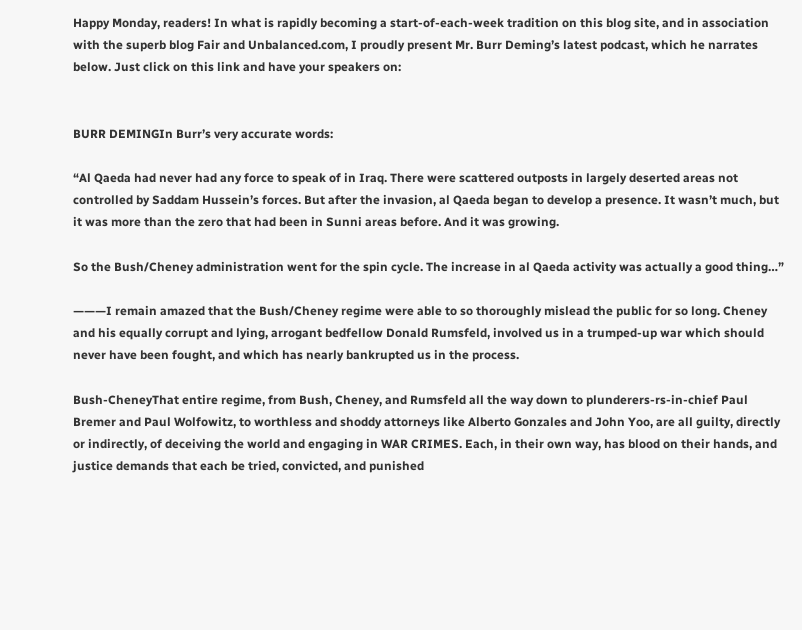Happy Monday, readers! In what is rapidly becoming a start-of-each-week tradition on this blog site, and in association with the superb blog Fair and Unbalanced.com, I proudly present Mr. Burr Deming’s latest podcast, which he narrates below. Just click on this link and have your speakers on:


BURR DEMINGIn Burr’s very accurate words:

“Al Qaeda had never had any force to speak of in Iraq. There were scattered outposts in largely deserted areas not controlled by Saddam Hussein’s forces. But after the invasion, al Qaeda began to develop a presence. It wasn’t much, but it was more than the zero that had been in Sunni areas before. And it was growing.

So the Bush/Cheney administration went for the spin cycle. The increase in al Qaeda activity was actually a good thing…”

———I remain amazed that the Bush/Cheney regime were able to so thoroughly mislead the public for so long. Cheney and his equally corrupt and lying, arrogant bedfellow Donald Rumsfeld, involved us in a trumped-up war which should never have been fought, and which has nearly bankrupted us in the process.

Bush-CheneyThat entire regime, from Bush, Cheney, and Rumsfeld all the way down to plunderers-rs-in-chief Paul Bremer and Paul Wolfowitz, to worthless and shoddy attorneys like Alberto Gonzales and John Yoo, are all guilty, directly or indirectly, of deceiving the world and engaging in WAR CRIMES. Each, in their own way, has blood on their hands, and justice demands that each be tried, convicted, and punished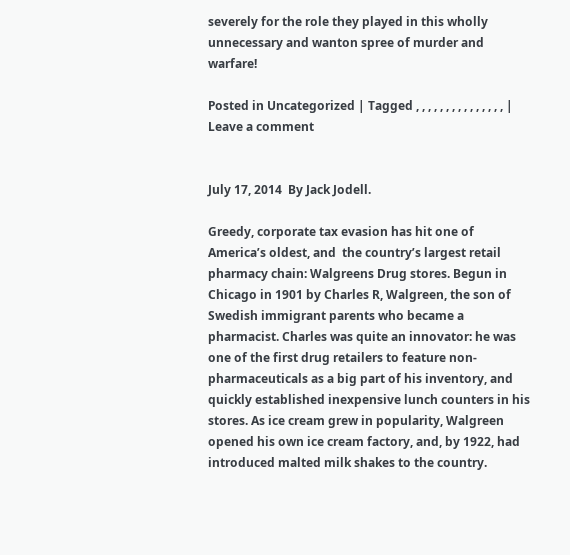severely for the role they played in this wholly unnecessary and wanton spree of murder and warfare!

Posted in Uncategorized | Tagged , , , , , , , , , , , , , , , | Leave a comment


July 17, 2014  By Jack Jodell.

Greedy, corporate tax evasion has hit one of America’s oldest, and  the country’s largest retail pharmacy chain: Walgreens Drug stores. Begun in Chicago in 1901 by Charles R, Walgreen, the son of Swedish immigrant parents who became a pharmacist. Charles was quite an innovator: he was one of the first drug retailers to feature non-pharmaceuticals as a big part of his inventory, and quickly established inexpensive lunch counters in his stores. As ice cream grew in popularity, Walgreen opened his own ice cream factory, and, by 1922, had introduced malted milk shakes to the country.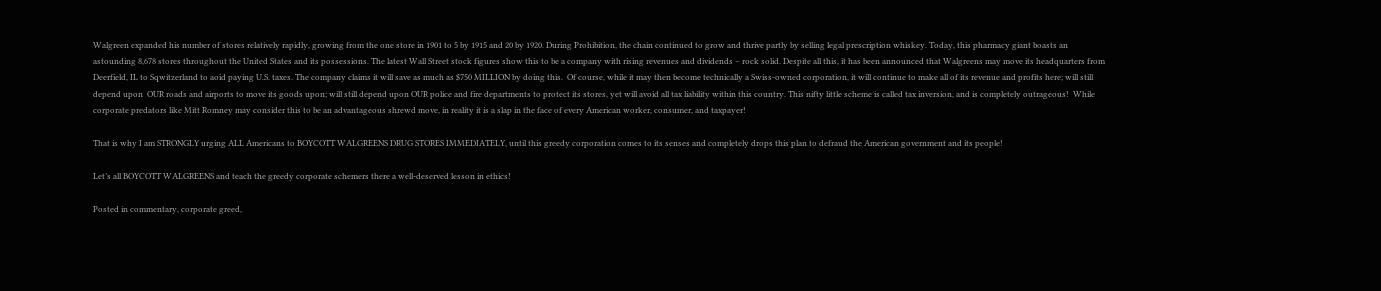Walgreen expanded his number of stores relatively rapidly, growing from the one store in 1901 to 5 by 1915 and 20 by 1920. During Prohibition, the chain continued to grow and thrive partly by selling legal prescription whiskey. Today, this pharmacy giant boasts an astounding 8,678 stores throughout the United States and its possessions. The latest Wall Street stock figures show this to be a company with rising revenues and dividends – rock solid. Despite all this, it has been announced that Walgreens may move its headquarters from Deerfield, IL to Sqwitzerland to aoid paying U.S. taxes. The company claims it will save as much as $750 MILLION by doing this.  Of course, while it may then become technically a Swiss-owned corporation, it will continue to make all of its revenue and profits here; will still depend upon  OUR roads and airports to move its goods upon; will still depend upon OUR police and fire departments to protect its stores, yet will avoid all tax liability within this country. This nifty little scheme is called tax inversion, and is completely outrageous!  While corporate predators like Mitt Romney may consider this to be an advantageous shrewd move, in reality it is a slap in the face of every American worker, consumer, and taxpayer!

That is why I am STRONGLY urging ALL Americans to BOYCOTT WALGREENS DRUG STORES IMMEDIATELY, until this greedy corporation comes to its senses and completely drops this plan to defraud the American government and its people!

Let’s all BOYCOTT WALGREENS and teach the greedy corporate schemers there a well-deserved lesson in ethics!

Posted in commentary, corporate greed,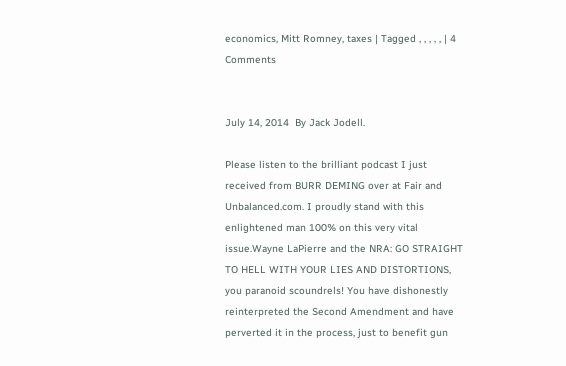economics, Mitt Romney, taxes | Tagged , , , , , | 4 Comments


July 14, 2014  By Jack Jodell.

Please listen to the brilliant podcast I just received from BURR DEMING over at Fair and Unbalanced.com. I proudly stand with this enlightened man 100% on this very vital issue.Wayne LaPierre and the NRA: GO STRAIGHT TO HELL WITH YOUR LIES AND DISTORTIONS, you paranoid scoundrels! You have dishonestly reinterpreted the Second Amendment and have perverted it in the process, just to benefit gun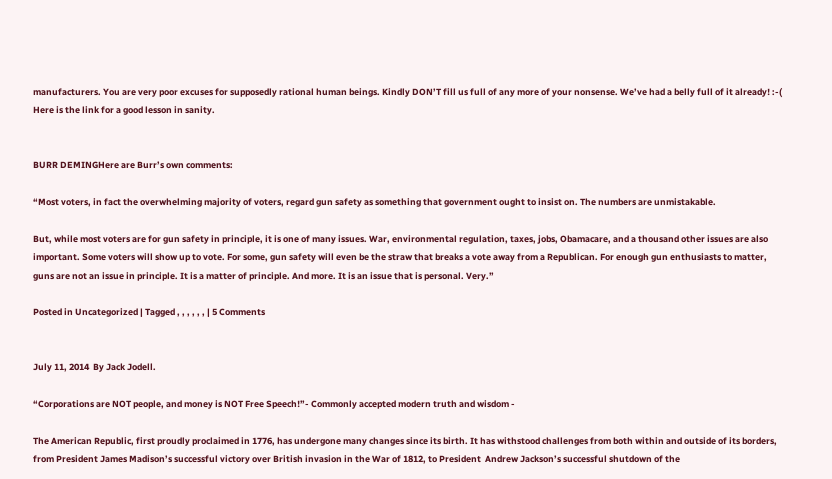manufacturers. You are very poor excuses for supposedly rational human beings. Kindly DON’T fill us full of any more of your nonsense. We’ve had a belly full of it already! :-( Here is the link for a good lesson in sanity.


BURR DEMINGHere are Burr’s own comments:

“Most voters, in fact the overwhelming majority of voters, regard gun safety as something that government ought to insist on. The numbers are unmistakable.

But, while most voters are for gun safety in principle, it is one of many issues. War, environmental regulation, taxes, jobs, Obamacare, and a thousand other issues are also important. Some voters will show up to vote. For some, gun safety will even be the straw that breaks a vote away from a Republican. For enough gun enthusiasts to matter, guns are not an issue in principle. It is a matter of principle. And more. It is an issue that is personal. Very.”

Posted in Uncategorized | Tagged , , , , , , | 5 Comments


July 11, 2014  By Jack Jodell.

“Corporations are NOT people, and money is NOT Free Speech!”- Commonly accepted modern truth and wisdom -

The American Republic, first proudly proclaimed in 1776, has undergone many changes since its birth. It has withstood challenges from both within and outside of its borders, from President James Madison’s successful victory over British invasion in the War of 1812, to President  Andrew Jackson’s successful shutdown of the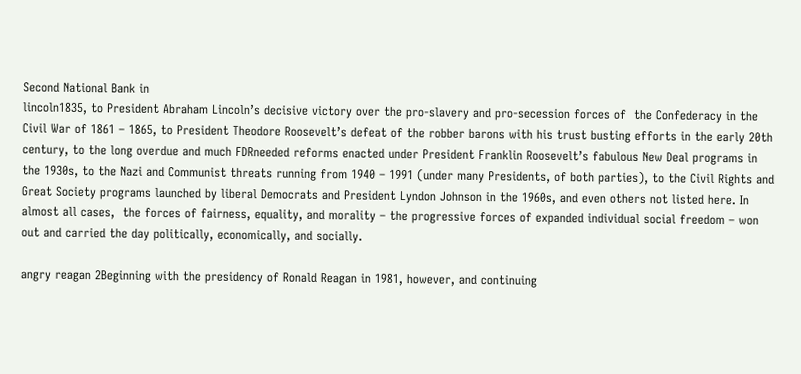Second National Bank in
lincoln1835, to President Abraham Lincoln’s decisive victory over the pro-slavery and pro-secession forces of  the Confederacy in the Civil War of 1861 – 1865, to President Theodore Roosevelt’s defeat of the robber barons with his trust busting efforts in the early 20th century, to the long overdue and much FDRneeded reforms enacted under President Franklin Roosevelt’s fabulous New Deal programs in the 1930s, to the Nazi and Communist threats running from 1940 – 1991 (under many Presidents, of both parties), to the Civil Rights and Great Society programs launched by liberal Democrats and President Lyndon Johnson in the 1960s, and even others not listed here. In almost all cases,  the forces of fairness, equality, and morality – the progressive forces of expanded individual social freedom – won out and carried the day politically, economically, and socially.

angry reagan 2Beginning with the presidency of Ronald Reagan in 1981, however, and continuing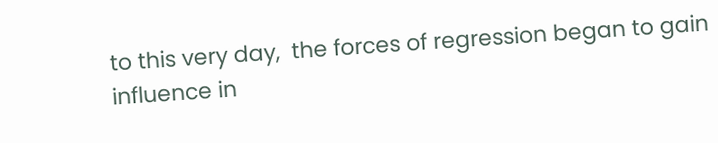to this very day,  the forces of regression began to gain influence in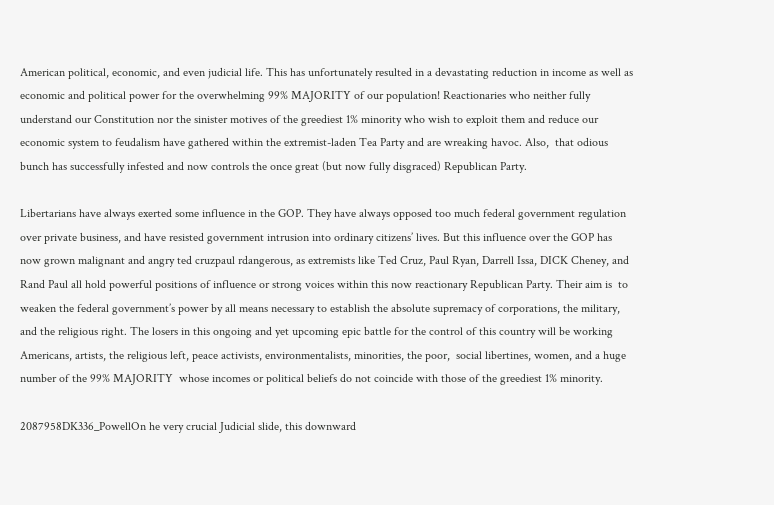American political, economic, and even judicial life. This has unfortunately resulted in a devastating reduction in income as well as economic and political power for the overwhelming 99% MAJORITY of our population! Reactionaries who neither fully understand our Constitution nor the sinister motives of the greediest 1% minority who wish to exploit them and reduce our economic system to feudalism have gathered within the extremist-laden Tea Party and are wreaking havoc. Also,  that odious bunch has successfully infested and now controls the once great (but now fully disgraced) Republican Party.

Libertarians have always exerted some influence in the GOP. They have always opposed too much federal government regulation over private business, and have resisted government intrusion into ordinary citizens’ lives. But this influence over the GOP has now grown malignant and angry ted cruzpaul rdangerous, as extremists like Ted Cruz, Paul Ryan, Darrell Issa, DICK Cheney, and Rand Paul all hold powerful positions of influence or strong voices within this now reactionary Republican Party. Their aim is  to weaken the federal government’s power by all means necessary to establish the absolute supremacy of corporations, the military, and the religious right. The losers in this ongoing and yet upcoming epic battle for the control of this country will be working Americans, artists, the religious left, peace activists, environmentalists, minorities, the poor,  social libertines, women, and a huge number of the 99% MAJORITY  whose incomes or political beliefs do not coincide with those of the greediest 1% minority.

2087958DK336_PowellOn he very crucial Judicial slide, this downward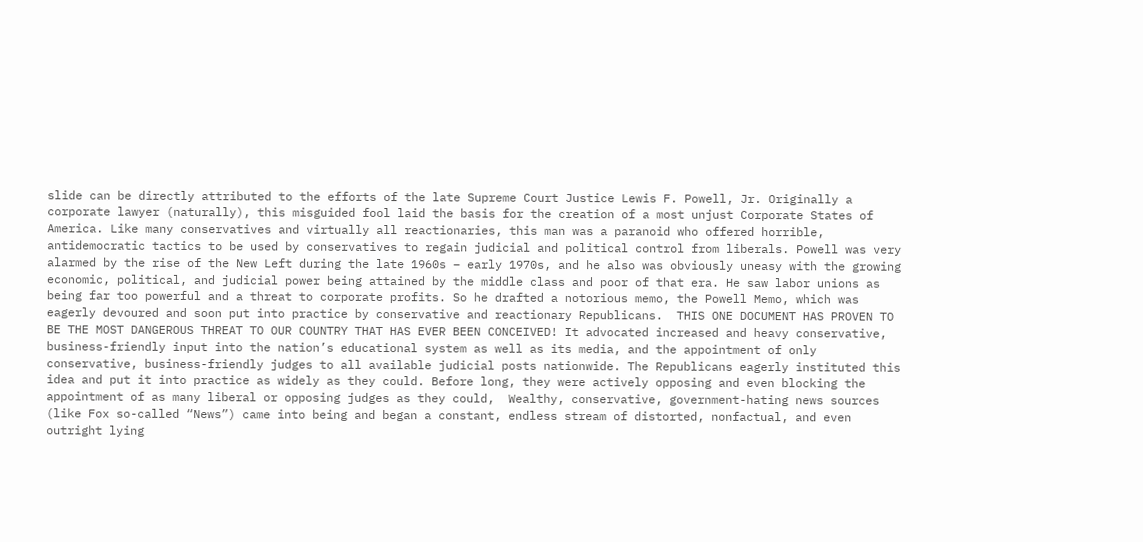slide can be directly attributed to the efforts of the late Supreme Court Justice Lewis F. Powell, Jr. Originally a corporate lawyer (naturally), this misguided fool laid the basis for the creation of a most unjust Corporate States of America. Like many conservatives and virtually all reactionaries, this man was a paranoid who offered horrible, antidemocratic tactics to be used by conservatives to regain judicial and political control from liberals. Powell was very alarmed by the rise of the New Left during the late 1960s – early 1970s, and he also was obviously uneasy with the growing economic, political, and judicial power being attained by the middle class and poor of that era. He saw labor unions as being far too powerful and a threat to corporate profits. So he drafted a notorious memo, the Powell Memo, which was eagerly devoured and soon put into practice by conservative and reactionary Republicans.  THIS ONE DOCUMENT HAS PROVEN TO BE THE MOST DANGEROUS THREAT TO OUR COUNTRY THAT HAS EVER BEEN CONCEIVED! It advocated increased and heavy conservative, business-friendly input into the nation’s educational system as well as its media, and the appointment of only conservative, business-friendly judges to all available judicial posts nationwide. The Republicans eagerly instituted this idea and put it into practice as widely as they could. Before long, they were actively opposing and even blocking the appointment of as many liberal or opposing judges as they could,  Wealthy, conservative, government-hating news sources (like Fox so-called “News”) came into being and began a constant, endless stream of distorted, nonfactual, and even outright lying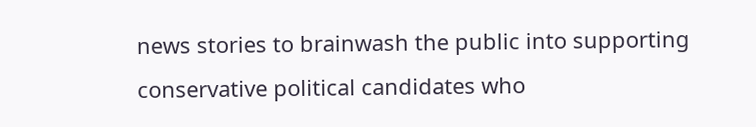news stories to brainwash the public into supporting conservative political candidates who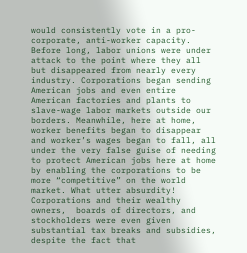would consistently vote in a pro-corporate, anti-worker capacity. Before long, labor unions were under attack to the point where they all but disappeared from nearly every industry. Corporations began sending American jobs and even entire American factories and plants to slave-wage labor markets outside our borders. Meanwhile, here at home, worker benefits began to disappear and worker’s wages began to fall, all under the very false guise of needing to protect American jobs here at home by enabling the corporations to be more “competitive” on the world market. What utter absurdity! Corporations and their wealthy owners,  boards of directors, and stockholders were even given substantial tax breaks and subsidies, despite the fact that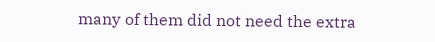many of them did not need the extra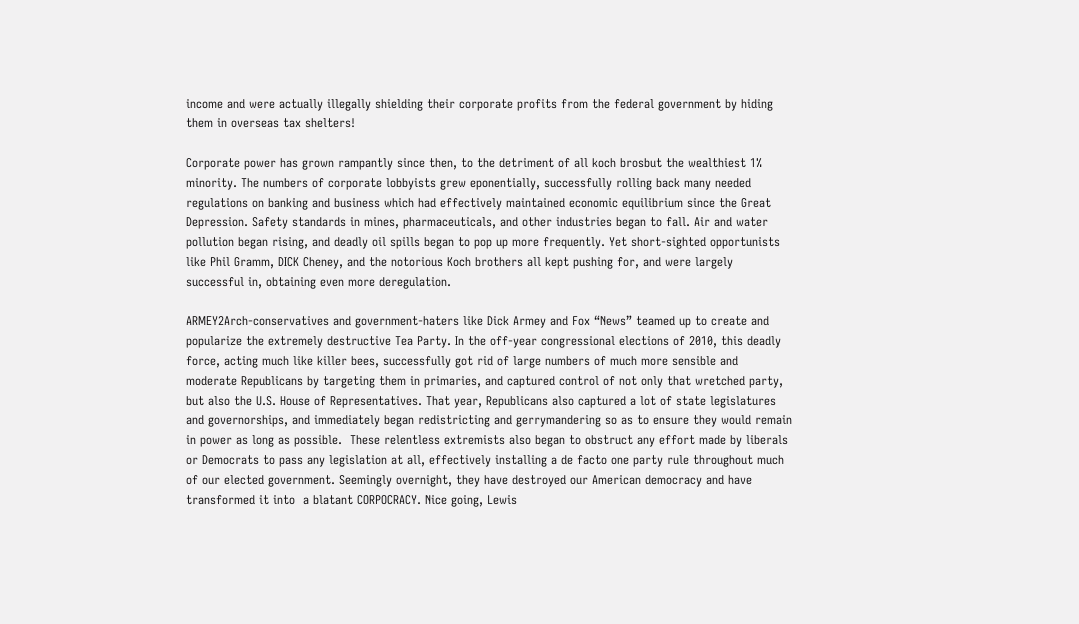income and were actually illegally shielding their corporate profits from the federal government by hiding them in overseas tax shelters!

Corporate power has grown rampantly since then, to the detriment of all koch brosbut the wealthiest 1% minority. The numbers of corporate lobbyists grew eponentially, successfully rolling back many needed regulations on banking and business which had effectively maintained economic equilibrium since the Great Depression. Safety standards in mines, pharmaceuticals, and other industries began to fall. Air and water pollution began rising, and deadly oil spills began to pop up more frequently. Yet short-sighted opportunists like Phil Gramm, DICK Cheney, and the notorious Koch brothers all kept pushing for, and were largely successful in, obtaining even more deregulation.

ARMEY2Arch-conservatives and government-haters like Dick Armey and Fox “News” teamed up to create and popularize the extremely destructive Tea Party. In the off-year congressional elections of 2010, this deadly force, acting much like killer bees, successfully got rid of large numbers of much more sensible and moderate Republicans by targeting them in primaries, and captured control of not only that wretched party, but also the U.S. House of Representatives. That year, Republicans also captured a lot of state legislatures and governorships, and immediately began redistricting and gerrymandering so as to ensure they would remain in power as long as possible.  These relentless extremists also began to obstruct any effort made by liberals or Democrats to pass any legislation at all, effectively installing a de facto one party rule throughout much of our elected government. Seemingly overnight, they have destroyed our American democracy and have transformed it into  a blatant CORPOCRACY. Nice going, Lewis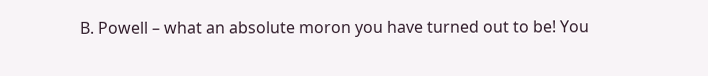B. Powell – what an absolute moron you have turned out to be! You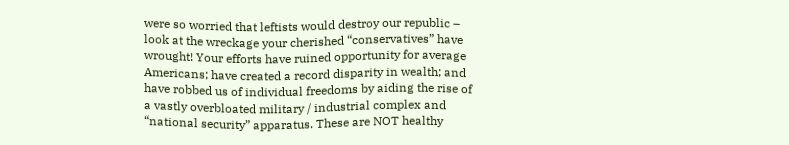were so worried that leftists would destroy our republic – look at the wreckage your cherished “conservatives” have wrought! Your efforts have ruined opportunity for average Americans; have created a record disparity in wealth; and have robbed us of individual freedoms by aiding the rise of a vastly overbloated military / industrial complex and “national security” apparatus. These are NOT healthy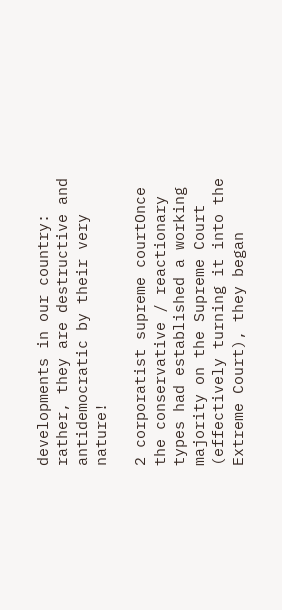developments in our country: rather, they are destructive and antidemocratic by their very nature!

2 corporatist supreme courtOnce the conservative / reactionary types had established a working majority on the Supreme Court (effectively turning it into the Extreme Court), they began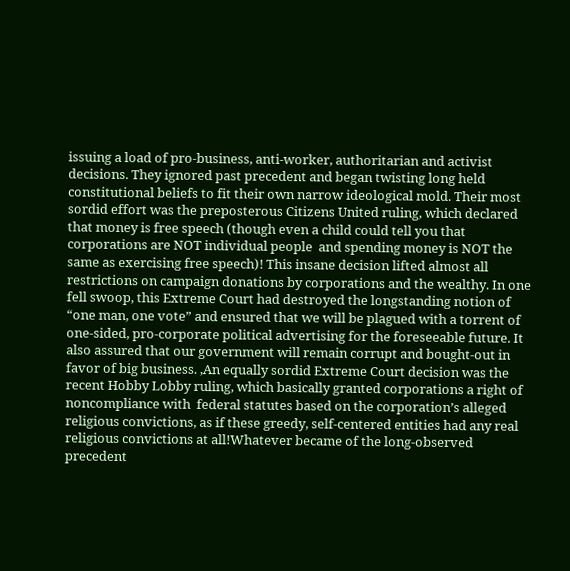issuing a load of pro-business, anti-worker, authoritarian and activist decisions. They ignored past precedent and began twisting long held constitutional beliefs to fit their own narrow ideological mold. Their most sordid effort was the preposterous Citizens United ruling, which declared that money is free speech (though even a child could tell you that corporations are NOT individual people  and spending money is NOT the same as exercising free speech)! This insane decision lifted almost all restrictions on campaign donations by corporations and the wealthy. In one fell swoop, this Extreme Court had destroyed the longstanding notion of “one man, one vote” and ensured that we will be plagued with a torrent of one-sided, pro-corporate political advertising for the foreseeable future. It also assured that our government will remain corrupt and bought-out in favor of big business. ,An equally sordid Extreme Court decision was the recent Hobby Lobby ruling, which basically granted corporations a right of noncompliance with  federal statutes based on the corporation’s alleged religious convictions, as if these greedy, self-centered entities had any real religious convictions at all!Whatever became of the long-observed precedent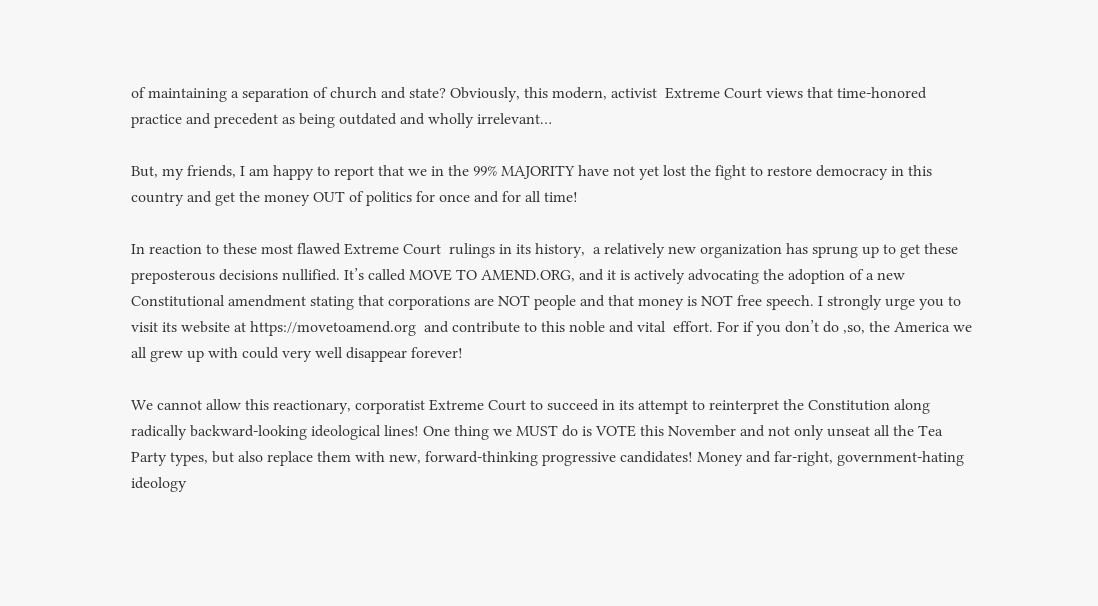of maintaining a separation of church and state? Obviously, this modern, activist  Extreme Court views that time-honored practice and precedent as being outdated and wholly irrelevant…

But, my friends, I am happy to report that we in the 99% MAJORITY have not yet lost the fight to restore democracy in this country and get the money OUT of politics for once and for all time!

In reaction to these most flawed Extreme Court  rulings in its history,  a relatively new organization has sprung up to get these preposterous decisions nullified. It’s called MOVE TO AMEND.ORG, and it is actively advocating the adoption of a new Constitutional amendment stating that corporations are NOT people and that money is NOT free speech. I strongly urge you to visit its website at https://movetoamend.org  and contribute to this noble and vital  effort. For if you don’t do ,so, the America we all grew up with could very well disappear forever!

We cannot allow this reactionary, corporatist Extreme Court to succeed in its attempt to reinterpret the Constitution along radically backward-looking ideological lines! One thing we MUST do is VOTE this November and not only unseat all the Tea Party types, but also replace them with new, forward-thinking progressive candidates! Money and far-right, government-hating ideology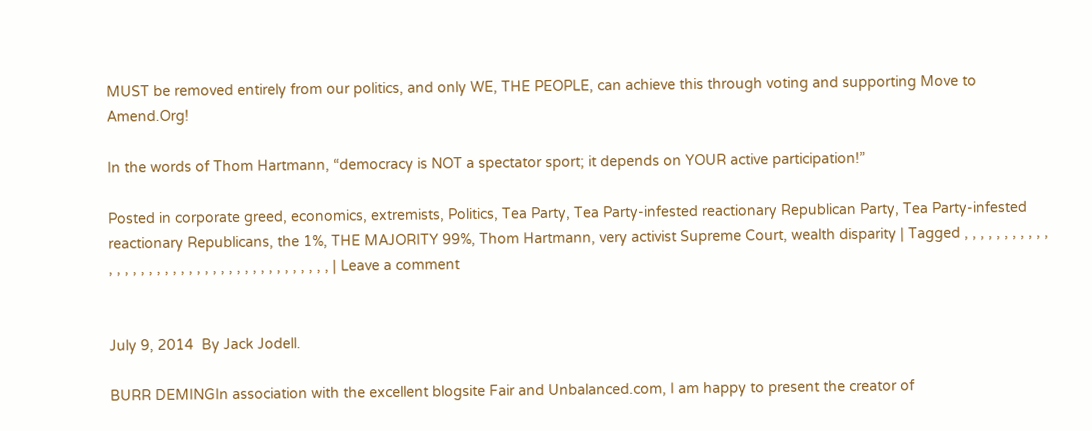MUST be removed entirely from our politics, and only WE, THE PEOPLE, can achieve this through voting and supporting Move to Amend.Org!

In the words of Thom Hartmann, “democracy is NOT a spectator sport; it depends on YOUR active participation!”

Posted in corporate greed, economics, extremists, Politics, Tea Party, Tea Party-infested reactionary Republican Party, Tea Party-infested reactionary Republicans, the 1%, THE MAJORITY 99%, Thom Hartmann, very activist Supreme Court, wealth disparity | Tagged , , , , , , , , , , , , , , , , , , , , , , , , , , , , , , , , , , , , , , , | Leave a comment


July 9, 2014  By Jack Jodell.

BURR DEMINGIn association with the excellent blogsite Fair and Unbalanced.com, I am happy to present the creator of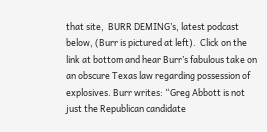that site,  BURR DEMING’s, latest podcast below, (Burr is pictured at left).  Click on the link at bottom and hear Burr’s fabulous take on an obscure Texas law regarding possession of explosives. Burr writes: “Greg Abbott is not just the Republican candidate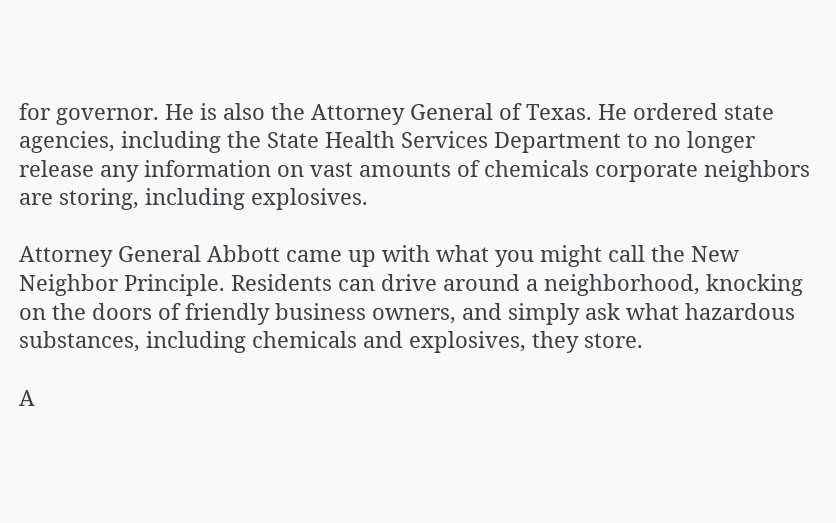for governor. He is also the Attorney General of Texas. He ordered state agencies, including the State Health Services Department to no longer release any information on vast amounts of chemicals corporate neighbors are storing, including explosives.

Attorney General Abbott came up with what you might call the New Neighbor Principle. Residents can drive around a neighborhood, knocking on the doors of friendly business owners, and simply ask what hazardous substances, including chemicals and explosives, they store.

A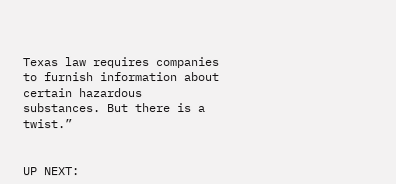Texas law requires companies to furnish information about certain hazardous substances. But there is a twist.”


UP NEXT: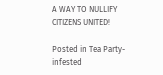A WAY TO NULLIFY CITIZENS UNITED!

Posted in Tea Party-infested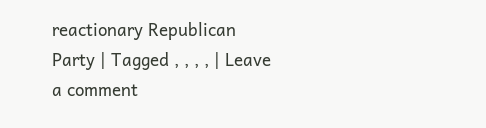reactionary Republican Party | Tagged , , , , | Leave a comment